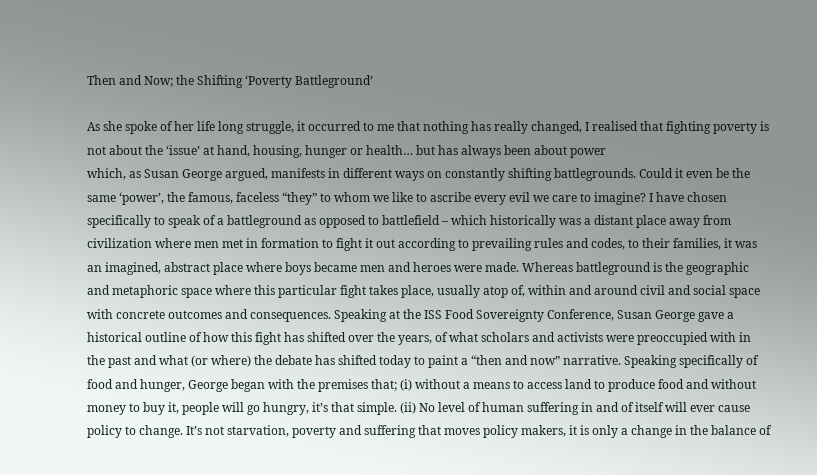Then and Now; the Shifting ‘Poverty Battleground’

As she spoke of her life long struggle, it occurred to me that nothing has really changed, I realised that fighting poverty is not about the ‘issue’ at hand, housing, hunger or health… but has always been about power
which, as Susan George argued, manifests in different ways on constantly shifting battlegrounds. Could it even be the same ‘power’, the famous, faceless “they” to whom we like to ascribe every evil we care to imagine? I have chosen specifically to speak of a battleground as opposed to battlefield – which historically was a distant place away from civilization where men met in formation to fight it out according to prevailing rules and codes, to their families, it was an imagined, abstract place where boys became men and heroes were made. Whereas battleground is the geographic and metaphoric space where this particular fight takes place, usually atop of, within and around civil and social space with concrete outcomes and consequences. Speaking at the ISS Food Sovereignty Conference, Susan George gave a historical outline of how this fight has shifted over the years, of what scholars and activists were preoccupied with in the past and what (or where) the debate has shifted today to paint a “then and now” narrative. Speaking specifically of food and hunger, George began with the premises that; (i) without a means to access land to produce food and without money to buy it, people will go hungry, it’s that simple. (ii) No level of human suffering in and of itself will ever cause policy to change. It’s not starvation, poverty and suffering that moves policy makers, it is only a change in the balance of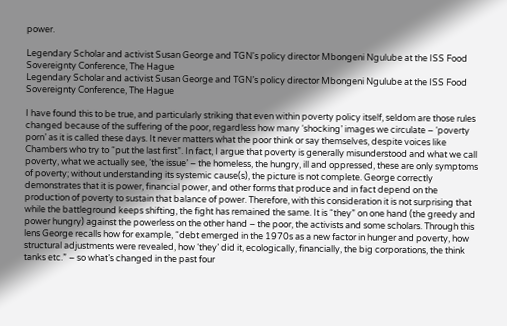power.

Legendary Scholar and activist Susan George and TGN's policy director Mbongeni Ngulube at the ISS Food Sovereignty Conference, The Hague
Legendary Scholar and activist Susan George and TGN’s policy director Mbongeni Ngulube at the ISS Food Sovereignty Conference, The Hague

I have found this to be true, and particularly striking that even within poverty policy itself, seldom are those rules changed because of the suffering of the poor, regardless how many ‘shocking’ images we circulate – ‘poverty porn’ as it is called these days. It never matters what the poor think or say themselves, despite voices like Chambers who try to “put the last first”. In fact, I argue that poverty is generally misunderstood and what we call poverty, what we actually see, ‘the issue’ – the homeless, the hungry, ill and oppressed, these are only symptoms of poverty; without understanding its systemic cause(s), the picture is not complete. George correctly demonstrates that it is power, financial power, and other forms that produce and in fact depend on the production of poverty to sustain that balance of power. Therefore, with this consideration it is not surprising that while the battleground keeps shifting, the fight has remained the same. It is “they” on one hand (the greedy and power hungry) against the powerless on the other hand – the poor, the activists and some scholars. Through this lens George recalls how for example, “debt emerged in the 1970s as a new factor in hunger and poverty, how structural adjustments were revealed, how ‘they’ did it, ecologically, financially, the big corporations, the think tanks etc.” – so what’s changed in the past four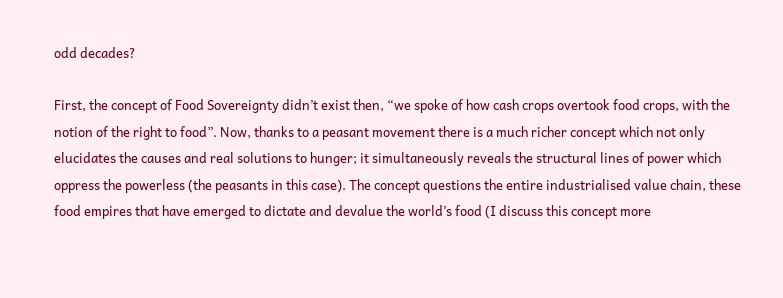odd decades?

First, the concept of Food Sovereignty didn’t exist then, “we spoke of how cash crops overtook food crops, with the notion of the right to food”. Now, thanks to a peasant movement there is a much richer concept which not only elucidates the causes and real solutions to hunger; it simultaneously reveals the structural lines of power which oppress the powerless (the peasants in this case). The concept questions the entire industrialised value chain, these food empires that have emerged to dictate and devalue the world’s food (I discuss this concept more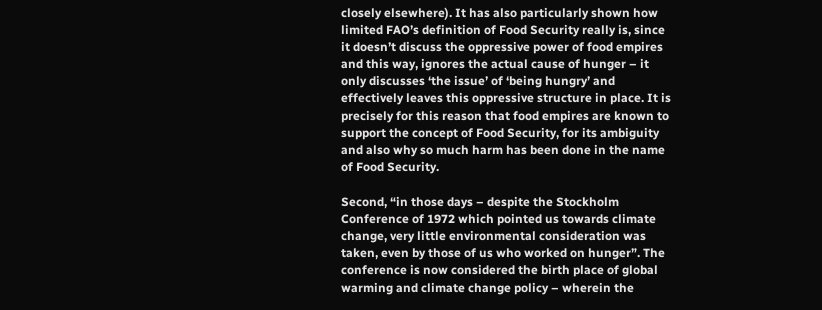closely elsewhere). It has also particularly shown how limited FAO’s definition of Food Security really is, since it doesn’t discuss the oppressive power of food empires and this way, ignores the actual cause of hunger – it only discusses ‘the issue’ of ‘being hungry’ and effectively leaves this oppressive structure in place. It is precisely for this reason that food empires are known to support the concept of Food Security, for its ambiguity and also why so much harm has been done in the name of Food Security.

Second, “in those days – despite the Stockholm Conference of 1972 which pointed us towards climate change, very little environmental consideration was taken, even by those of us who worked on hunger”. The conference is now considered the birth place of global warming and climate change policy – wherein the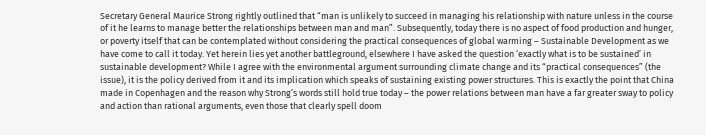Secretary General Maurice Strong rightly outlined that “man is unlikely to succeed in managing his relationship with nature unless in the course of it he learns to manage better the relationships between man and man”. Subsequently, today there is no aspect of food production and hunger, or poverty itself that can be contemplated without considering the practical consequences of global warming – Sustainable Development as we have come to call it today. Yet herein lies yet another battleground, elsewhere I have asked the question ‘exactly what is to be sustained’ in sustainable development? While I agree with the environmental argument surrounding climate change and its “practical consequences” (the issue), it is the policy derived from it and its implication which speaks of sustaining existing power structures. This is exactly the point that China made in Copenhagen and the reason why Strong’s words still hold true today – the power relations between man have a far greater sway to policy and action than rational arguments, even those that clearly spell doom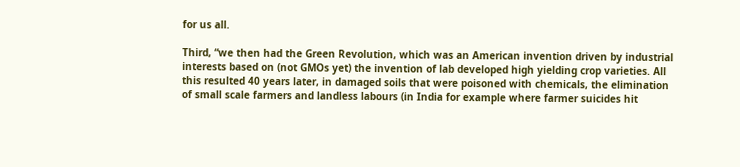for us all.

Third, “we then had the Green Revolution, which was an American invention driven by industrial interests based on (not GMOs yet) the invention of lab developed high yielding crop varieties. All this resulted 40 years later, in damaged soils that were poisoned with chemicals, the elimination of small scale farmers and landless labours (in India for example where farmer suicides hit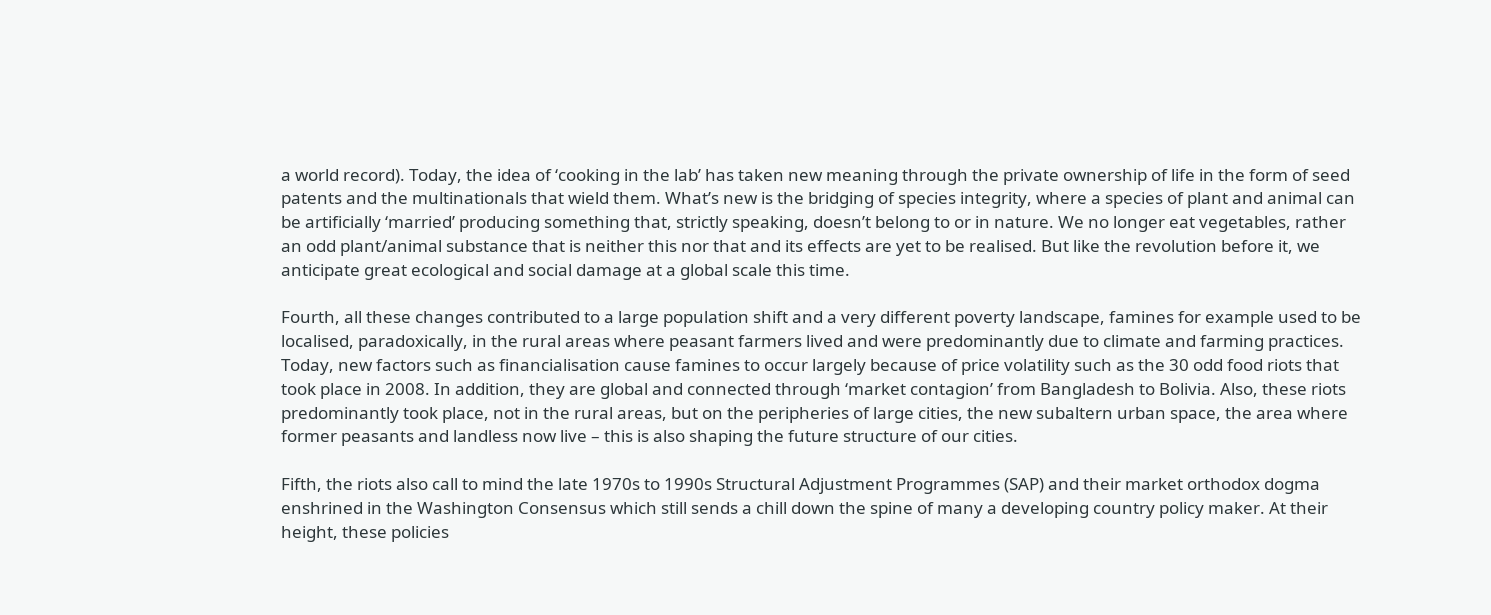a world record). Today, the idea of ‘cooking in the lab’ has taken new meaning through the private ownership of life in the form of seed patents and the multinationals that wield them. What’s new is the bridging of species integrity, where a species of plant and animal can be artificially ‘married’ producing something that, strictly speaking, doesn’t belong to or in nature. We no longer eat vegetables, rather an odd plant/animal substance that is neither this nor that and its effects are yet to be realised. But like the revolution before it, we anticipate great ecological and social damage at a global scale this time.

Fourth, all these changes contributed to a large population shift and a very different poverty landscape, famines for example used to be localised, paradoxically, in the rural areas where peasant farmers lived and were predominantly due to climate and farming practices. Today, new factors such as financialisation cause famines to occur largely because of price volatility such as the 30 odd food riots that took place in 2008. In addition, they are global and connected through ‘market contagion’ from Bangladesh to Bolivia. Also, these riots predominantly took place, not in the rural areas, but on the peripheries of large cities, the new subaltern urban space, the area where former peasants and landless now live – this is also shaping the future structure of our cities.

Fifth, the riots also call to mind the late 1970s to 1990s Structural Adjustment Programmes (SAP) and their market orthodox dogma enshrined in the Washington Consensus which still sends a chill down the spine of many a developing country policy maker. At their height, these policies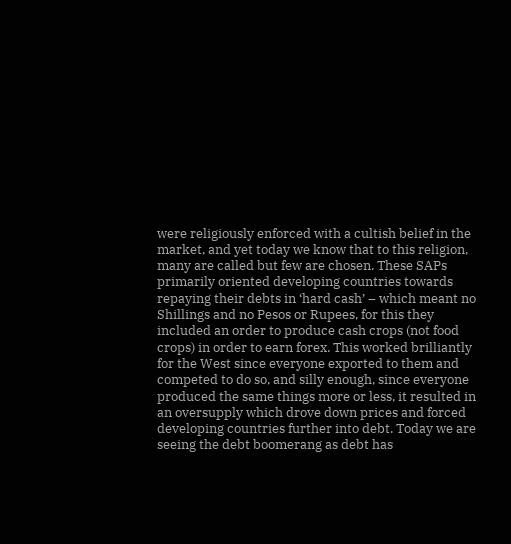were religiously enforced with a cultish belief in the market, and yet today we know that to this religion, many are called but few are chosen. These SAPs primarily oriented developing countries towards repaying their debts in ‘hard cash’ – which meant no Shillings and no Pesos or Rupees, for this they included an order to produce cash crops (not food crops) in order to earn forex. This worked brilliantly for the West since everyone exported to them and competed to do so, and silly enough, since everyone produced the same things more or less, it resulted in an oversupply which drove down prices and forced developing countries further into debt. Today we are seeing the debt boomerang as debt has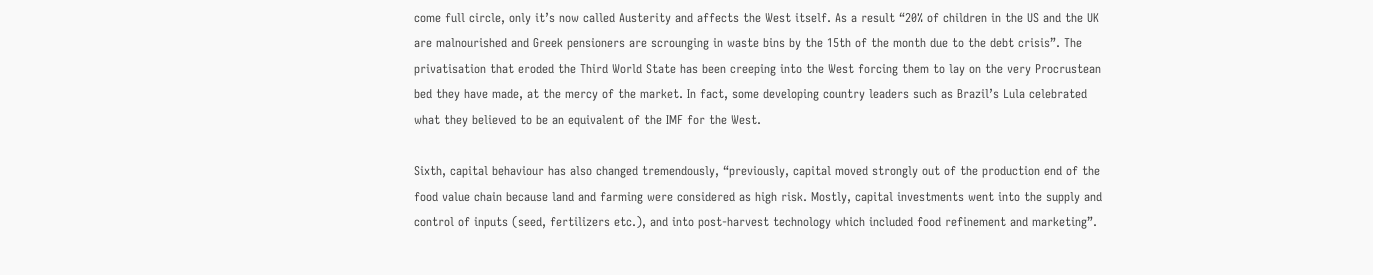come full circle, only it’s now called Austerity and affects the West itself. As a result “20% of children in the US and the UK are malnourished and Greek pensioners are scrounging in waste bins by the 15th of the month due to the debt crisis”. The privatisation that eroded the Third World State has been creeping into the West forcing them to lay on the very Procrustean bed they have made, at the mercy of the market. In fact, some developing country leaders such as Brazil’s Lula celebrated what they believed to be an equivalent of the IMF for the West.

Sixth, capital behaviour has also changed tremendously, “previously, capital moved strongly out of the production end of the food value chain because land and farming were considered as high risk. Mostly, capital investments went into the supply and control of inputs (seed, fertilizers etc.), and into post-harvest technology which included food refinement and marketing”.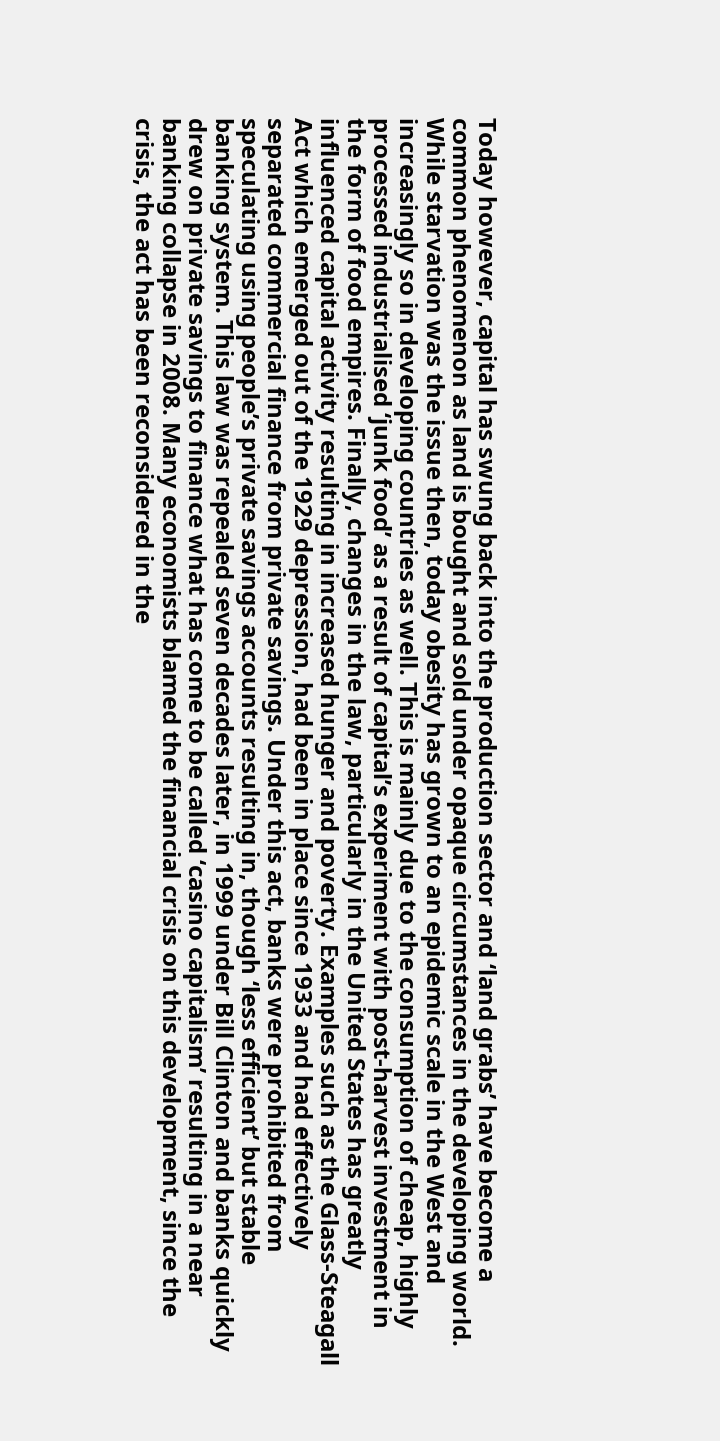Today however, capital has swung back into the production sector and ‘land grabs’ have become a common phenomenon as land is bought and sold under opaque circumstances in the developing world. While starvation was the issue then, today obesity has grown to an epidemic scale in the West and increasingly so in developing countries as well. This is mainly due to the consumption of cheap, highly processed industrialised ‘junk food’ as a result of capital’s experiment with post-harvest investment in the form of food empires. Finally, changes in the law, particularly in the United States has greatly influenced capital activity resulting in increased hunger and poverty. Examples such as the Glass-Steagall Act which emerged out of the 1929 depression, had been in place since 1933 and had effectively separated commercial finance from private savings. Under this act, banks were prohibited from speculating using people’s private savings accounts resulting in, though ‘less efficient’ but stable banking system. This law was repealed seven decades later, in 1999 under Bill Clinton and banks quickly drew on private savings to finance what has come to be called ‘casino capitalism’ resulting in a near banking collapse in 2008. Many economists blamed the financial crisis on this development, since the crisis, the act has been reconsidered in the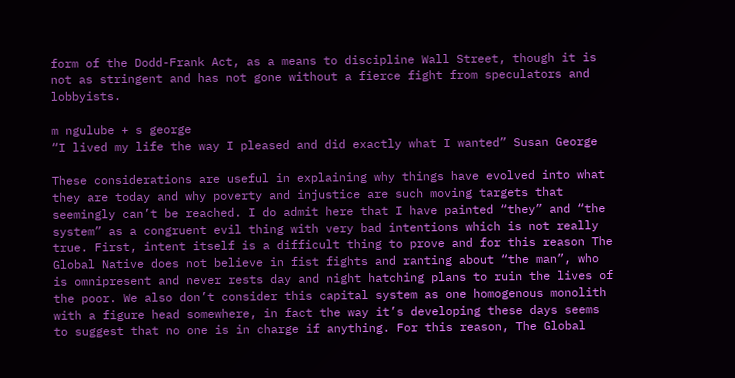form of the Dodd-Frank Act, as a means to discipline Wall Street, though it is not as stringent and has not gone without a fierce fight from speculators and lobbyists.

m ngulube + s george
“I lived my life the way I pleased and did exactly what I wanted” Susan George

These considerations are useful in explaining why things have evolved into what they are today and why poverty and injustice are such moving targets that seemingly can’t be reached. I do admit here that I have painted “they” and “the system” as a congruent evil thing with very bad intentions which is not really true. First, intent itself is a difficult thing to prove and for this reason The Global Native does not believe in fist fights and ranting about “the man”, who is omnipresent and never rests day and night hatching plans to ruin the lives of the poor. We also don’t consider this capital system as one homogenous monolith with a figure head somewhere, in fact the way it’s developing these days seems to suggest that no one is in charge if anything. For this reason, The Global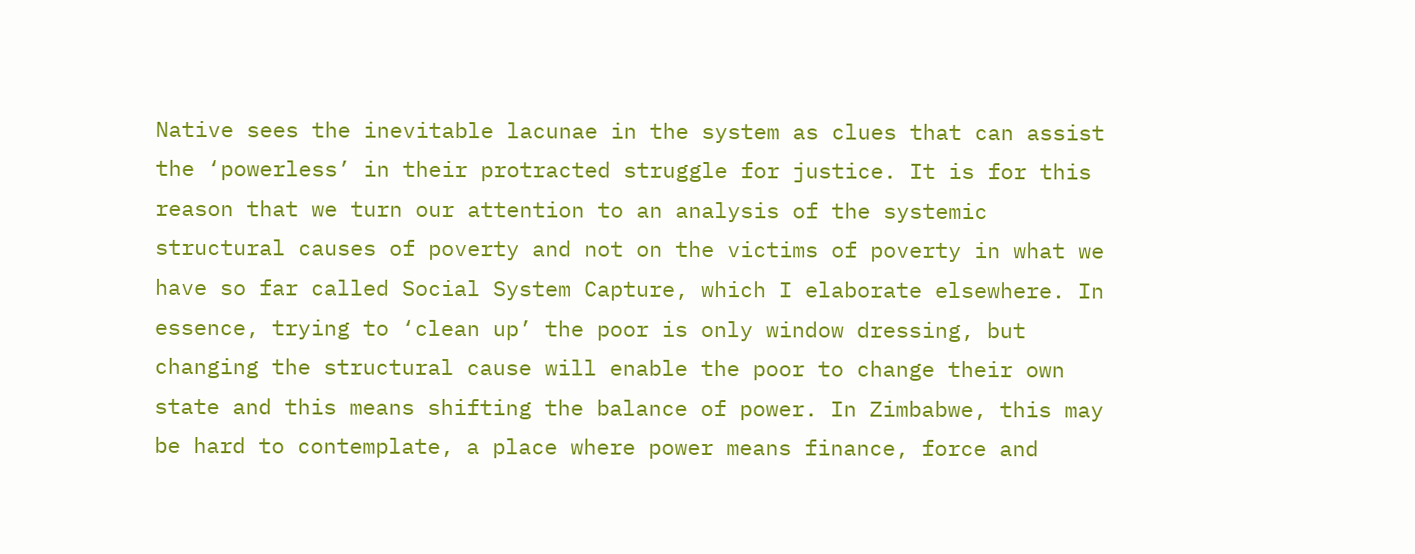Native sees the inevitable lacunae in the system as clues that can assist the ‘powerless’ in their protracted struggle for justice. It is for this reason that we turn our attention to an analysis of the systemic structural causes of poverty and not on the victims of poverty in what we have so far called Social System Capture, which I elaborate elsewhere. In essence, trying to ‘clean up’ the poor is only window dressing, but changing the structural cause will enable the poor to change their own state and this means shifting the balance of power. In Zimbabwe, this may be hard to contemplate, a place where power means finance, force and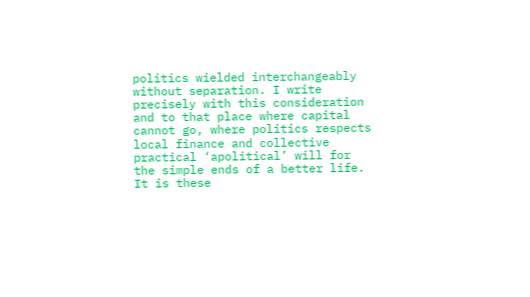politics wielded interchangeably without separation. I write precisely with this consideration and to that place where capital cannot go, where politics respects local finance and collective practical ‘apolitical’ will for the simple ends of a better life. It is these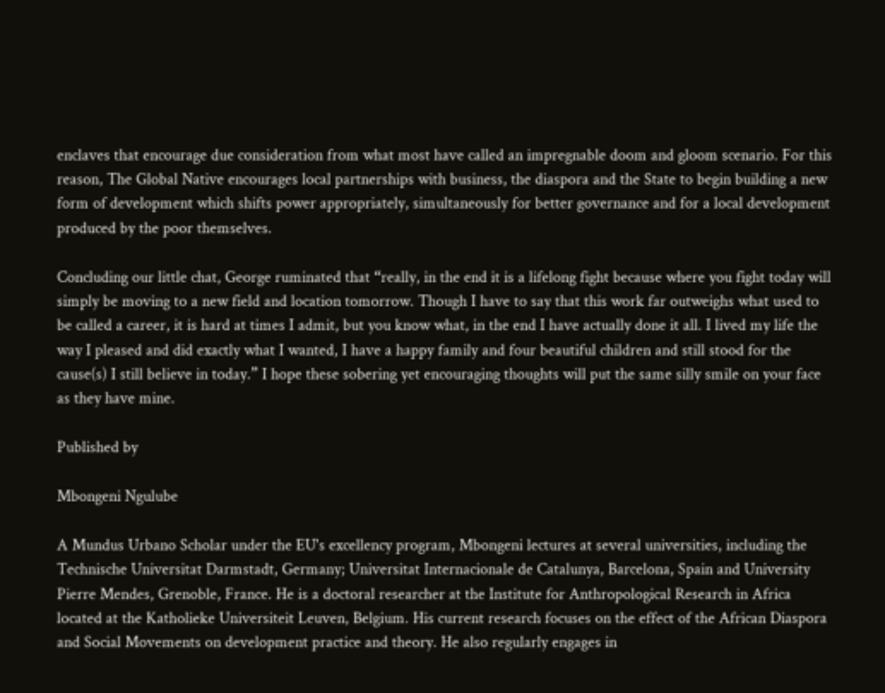enclaves that encourage due consideration from what most have called an impregnable doom and gloom scenario. For this reason, The Global Native encourages local partnerships with business, the diaspora and the State to begin building a new form of development which shifts power appropriately, simultaneously for better governance and for a local development produced by the poor themselves.

Concluding our little chat, George ruminated that “really, in the end it is a lifelong fight because where you fight today will simply be moving to a new field and location tomorrow. Though I have to say that this work far outweighs what used to be called a career, it is hard at times I admit, but you know what, in the end I have actually done it all. I lived my life the way I pleased and did exactly what I wanted, I have a happy family and four beautiful children and still stood for the cause(s) I still believe in today.” I hope these sobering yet encouraging thoughts will put the same silly smile on your face as they have mine.

Published by

Mbongeni Ngulube

A Mundus Urbano Scholar under the EU's excellency program, Mbongeni lectures at several universities, including the Technische Universitat Darmstadt, Germany; Universitat Internacionale de Catalunya, Barcelona, Spain and University Pierre Mendes, Grenoble, France. He is a doctoral researcher at the Institute for Anthropological Research in Africa located at the Katholieke Universiteit Leuven, Belgium. His current research focuses on the effect of the African Diaspora and Social Movements on development practice and theory. He also regularly engages in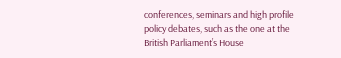conferences, seminars and high profile policy debates, such as the one at the British Parliament’s House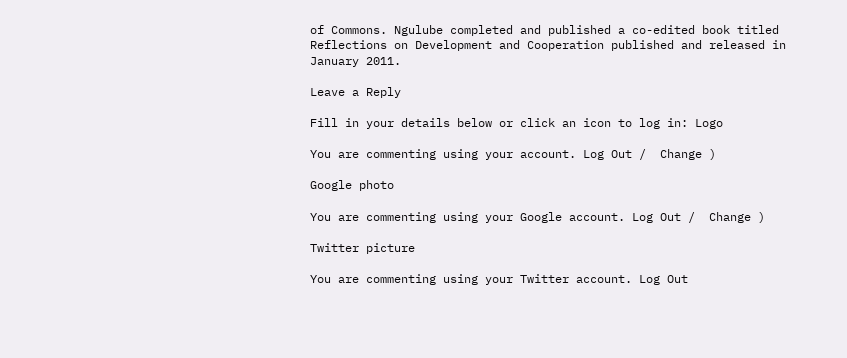of Commons. Ngulube completed and published a co-edited book titled Reflections on Development and Cooperation published and released in January 2011.

Leave a Reply

Fill in your details below or click an icon to log in: Logo

You are commenting using your account. Log Out /  Change )

Google photo

You are commenting using your Google account. Log Out /  Change )

Twitter picture

You are commenting using your Twitter account. Log Out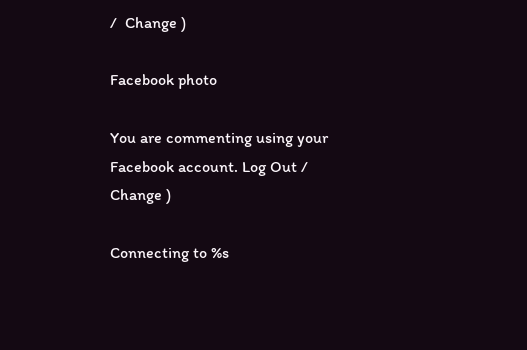/  Change )

Facebook photo

You are commenting using your Facebook account. Log Out /  Change )

Connecting to %s